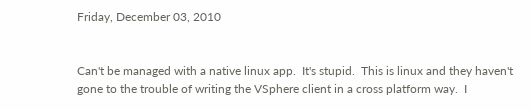Friday, December 03, 2010


Can't be managed with a native linux app.  It's stupid.  This is linux and they haven't gone to the trouble of writing the VSphere client in a cross platform way.  I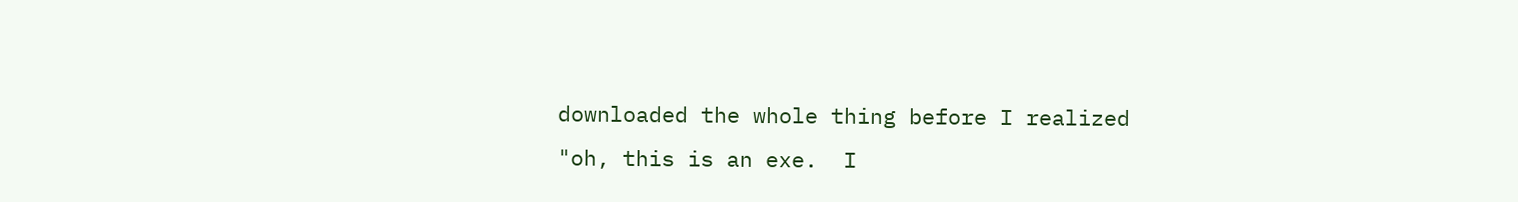downloaded the whole thing before I realized "oh, this is an exe.  I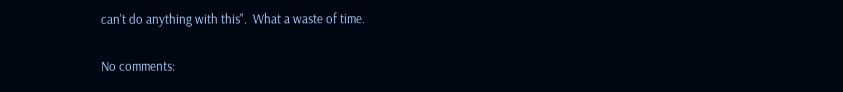can't do anything with this".  What a waste of time.

No comments: